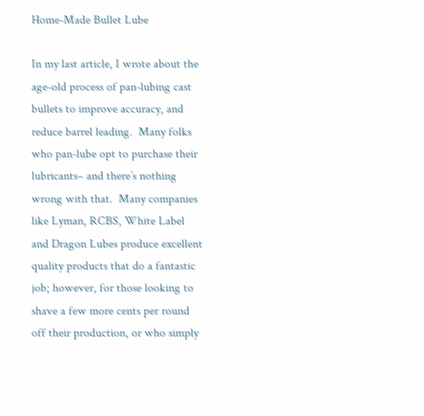Home-Made Bullet Lube

In my last article, I wrote about the age-old process of pan-lubing cast bullets to improve accuracy, and reduce barrel leading.  Many folks who pan-lube opt to purchase their lubricants– and there’s nothing wrong with that.  Many companies like Lyman, RCBS, White Label and Dragon Lubes produce excellent quality products that do a fantastic job; however, for those looking to shave a few more cents per round off their production, or who simply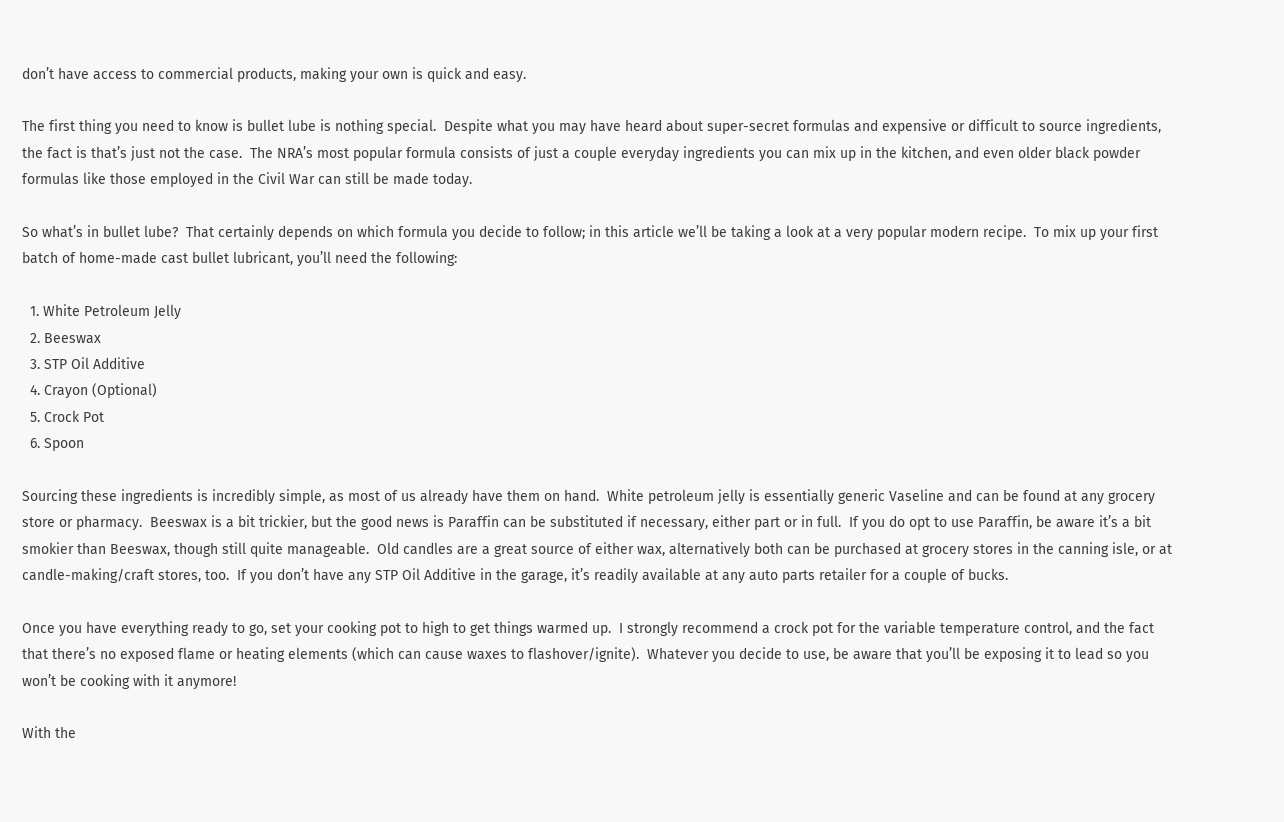don’t have access to commercial products, making your own is quick and easy.

The first thing you need to know is bullet lube is nothing special.  Despite what you may have heard about super-secret formulas and expensive or difficult to source ingredients, the fact is that’s just not the case.  The NRA’s most popular formula consists of just a couple everyday ingredients you can mix up in the kitchen, and even older black powder formulas like those employed in the Civil War can still be made today.

So what’s in bullet lube?  That certainly depends on which formula you decide to follow; in this article we’ll be taking a look at a very popular modern recipe.  To mix up your first batch of home-made cast bullet lubricant, you’ll need the following:

  1. White Petroleum Jelly
  2. Beeswax
  3. STP Oil Additive
  4. Crayon (Optional)
  5. Crock Pot
  6. Spoon

Sourcing these ingredients is incredibly simple, as most of us already have them on hand.  White petroleum jelly is essentially generic Vaseline and can be found at any grocery store or pharmacy.  Beeswax is a bit trickier, but the good news is Paraffin can be substituted if necessary, either part or in full.  If you do opt to use Paraffin, be aware it’s a bit smokier than Beeswax, though still quite manageable.  Old candles are a great source of either wax, alternatively both can be purchased at grocery stores in the canning isle, or at candle-making/craft stores, too.  If you don’t have any STP Oil Additive in the garage, it’s readily available at any auto parts retailer for a couple of bucks.

Once you have everything ready to go, set your cooking pot to high to get things warmed up.  I strongly recommend a crock pot for the variable temperature control, and the fact that there’s no exposed flame or heating elements (which can cause waxes to flashover/ignite).  Whatever you decide to use, be aware that you’ll be exposing it to lead so you won’t be cooking with it anymore!

With the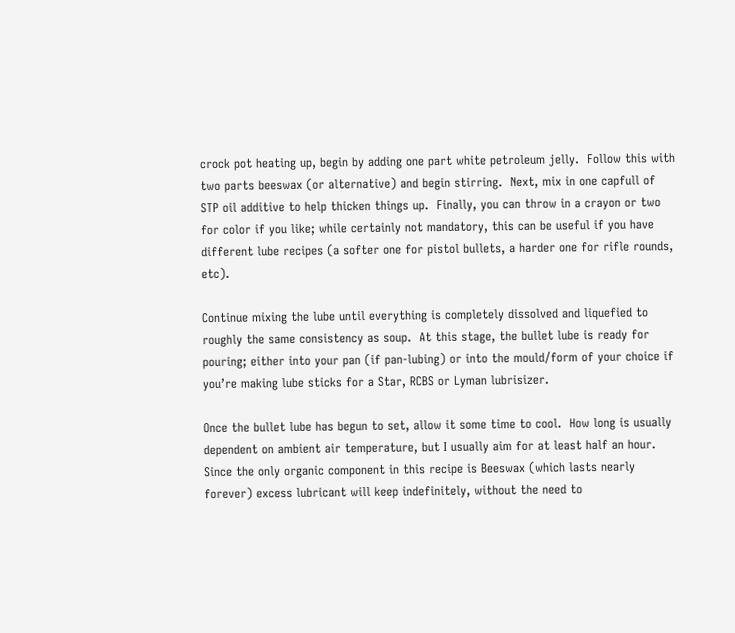crock pot heating up, begin by adding one part white petroleum jelly.  Follow this with two parts beeswax (or alternative) and begin stirring.  Next, mix in one capfull of STP oil additive to help thicken things up.  Finally, you can throw in a crayon or two for color if you like; while certainly not mandatory, this can be useful if you have different lube recipes (a softer one for pistol bullets, a harder one for rifle rounds, etc).

Continue mixing the lube until everything is completely dissolved and liquefied to roughly the same consistency as soup.  At this stage, the bullet lube is ready for pouring; either into your pan (if pan-lubing) or into the mould/form of your choice if you’re making lube sticks for a Star, RCBS or Lyman lubrisizer.

Once the bullet lube has begun to set, allow it some time to cool.  How long is usually dependent on ambient air temperature, but I usually aim for at least half an hour.  Since the only organic component in this recipe is Beeswax (which lasts nearly forever) excess lubricant will keep indefinitely, without the need to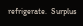refrigerate.  Surplus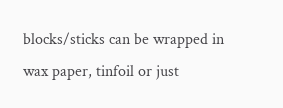blocks/sticks can be wrapped in wax paper, tinfoil or just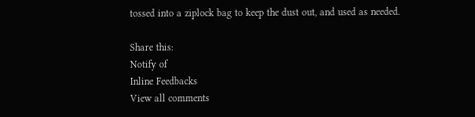tossed into a ziplock bag to keep the dust out, and used as needed.

Share this:
Notify of
Inline Feedbacks
View all comments